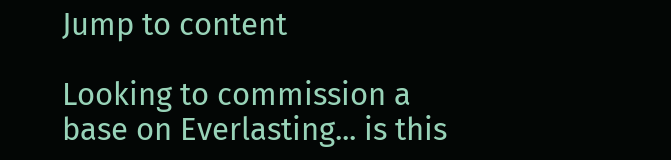Jump to content

Looking to commission a base on Everlasting... is this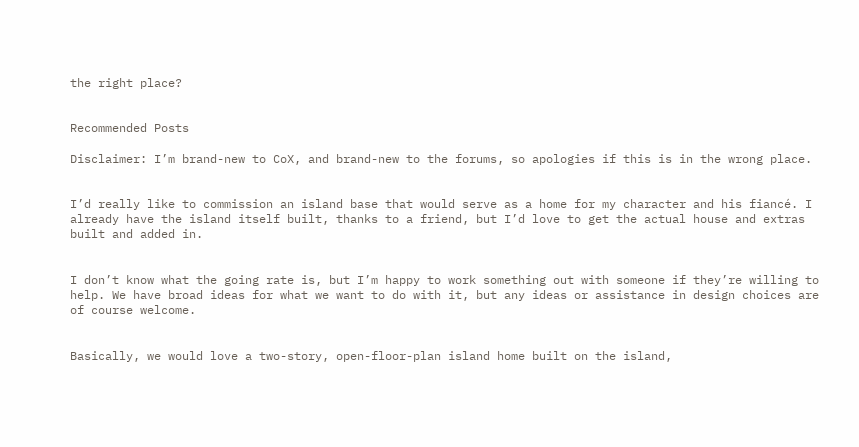the right place?


Recommended Posts

Disclaimer: I’m brand-new to CoX, and brand-new to the forums, so apologies if this is in the wrong place.


I’d really like to commission an island base that would serve as a home for my character and his fiancé. I already have the island itself built, thanks to a friend, but I’d love to get the actual house and extras built and added in.


I don’t know what the going rate is, but I’m happy to work something out with someone if they’re willing to help. We have broad ideas for what we want to do with it, but any ideas or assistance in design choices are of course welcome.


Basically, we would love a two-story, open-floor-plan island home built on the island,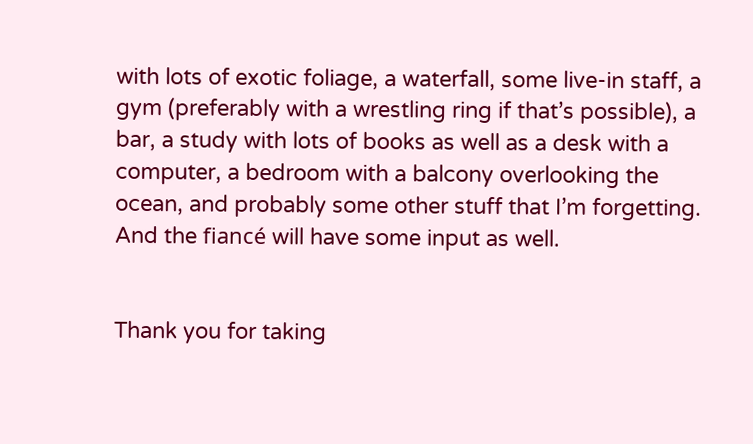with lots of exotic foliage, a waterfall, some live-in staff, a gym (preferably with a wrestling ring if that’s possible), a bar, a study with lots of books as well as a desk with a computer, a bedroom with a balcony overlooking the ocean, and probably some other stuff that I’m forgetting. And the fiancé will have some input as well.


Thank you for taking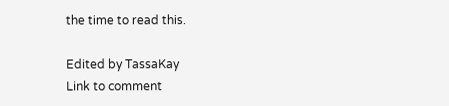the time to read this.

Edited by TassaKay
Link to comment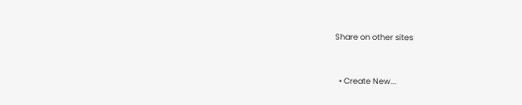Share on other sites


  • Create New...